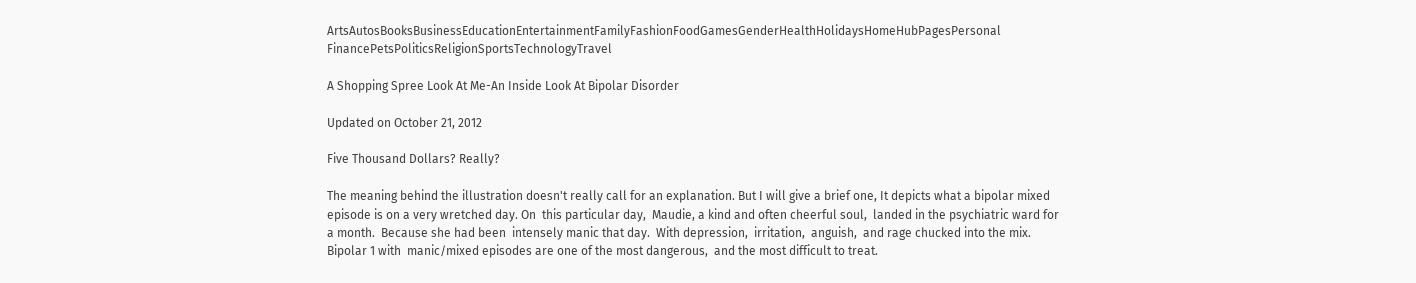ArtsAutosBooksBusinessEducationEntertainmentFamilyFashionFoodGamesGenderHealthHolidaysHomeHubPagesPersonal FinancePetsPoliticsReligionSportsTechnologyTravel

A Shopping Spree Look At Me-An Inside Look At Bipolar Disorder

Updated on October 21, 2012

Five Thousand Dollars? Really?

The meaning behind the illustration doesn't really call for an explanation. But I will give a brief one, It depicts what a bipolar mixed episode is on a very wretched day. On  this particular day,  Maudie, a kind and often cheerful soul,  landed in the psychiatric ward for a month.  Because she had been  intensely manic that day.  With depression,  irritation,  anguish,  and rage chucked into the mix. Bipolar 1 with  manic/mixed episodes are one of the most dangerous,  and the most difficult to treat.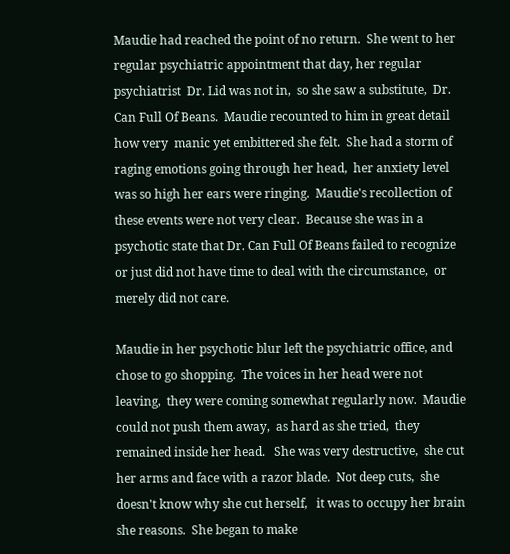Maudie had reached the point of no return.  She went to her regular psychiatric appointment that day, her regular psychiatrist  Dr. Lid was not in,  so she saw a substitute,  Dr. Can Full Of Beans.  Maudie recounted to him in great detail how very  manic yet embittered she felt.  She had a storm of raging emotions going through her head,  her anxiety level was so high her ears were ringing.  Maudie's recollection of these events were not very clear.  Because she was in a psychotic state that Dr. Can Full Of Beans failed to recognize or just did not have time to deal with the circumstance,  or merely did not care.

Maudie in her psychotic blur left the psychiatric office, and chose to go shopping.  The voices in her head were not leaving,  they were coming somewhat regularly now.  Maudie could not push them away,  as hard as she tried,  they remained inside her head.   She was very destructive,  she cut her arms and face with a razor blade.  Not deep cuts,  she doesn't know why she cut herself,   it was to occupy her brain she reasons.  She began to make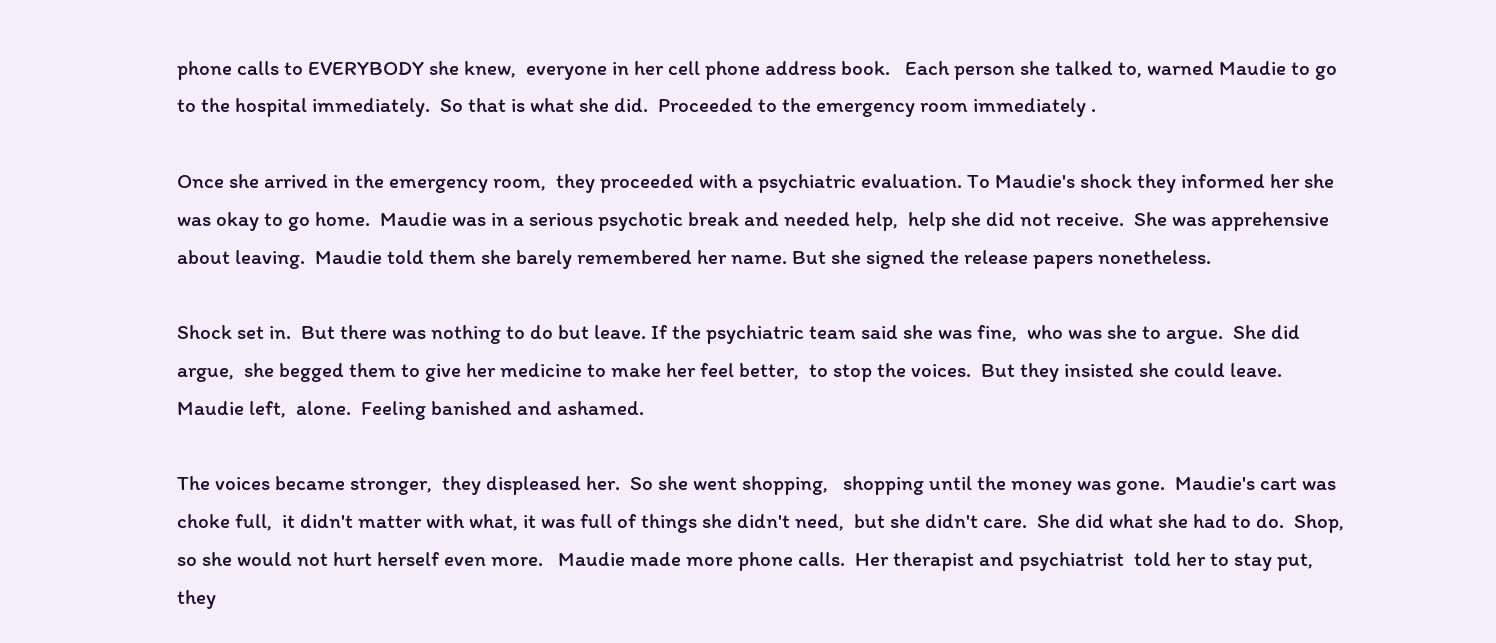phone calls to EVERYBODY she knew,  everyone in her cell phone address book.   Each person she talked to, warned Maudie to go to the hospital immediately.  So that is what she did.  Proceeded to the emergency room immediately .

Once she arrived in the emergency room,  they proceeded with a psychiatric evaluation. To Maudie's shock they informed her she was okay to go home.  Maudie was in a serious psychotic break and needed help,  help she did not receive.  She was apprehensive about leaving.  Maudie told them she barely remembered her name. But she signed the release papers nonetheless.

Shock set in.  But there was nothing to do but leave. If the psychiatric team said she was fine,  who was she to argue.  She did argue,  she begged them to give her medicine to make her feel better,  to stop the voices.  But they insisted she could leave.   Maudie left,  alone.  Feeling banished and ashamed.

The voices became stronger,  they displeased her.  So she went shopping,   shopping until the money was gone.  Maudie's cart was choke full,  it didn't matter with what, it was full of things she didn't need,  but she didn't care.  She did what she had to do.  Shop, so she would not hurt herself even more.   Maudie made more phone calls.  Her therapist and psychiatrist  told her to stay put,  they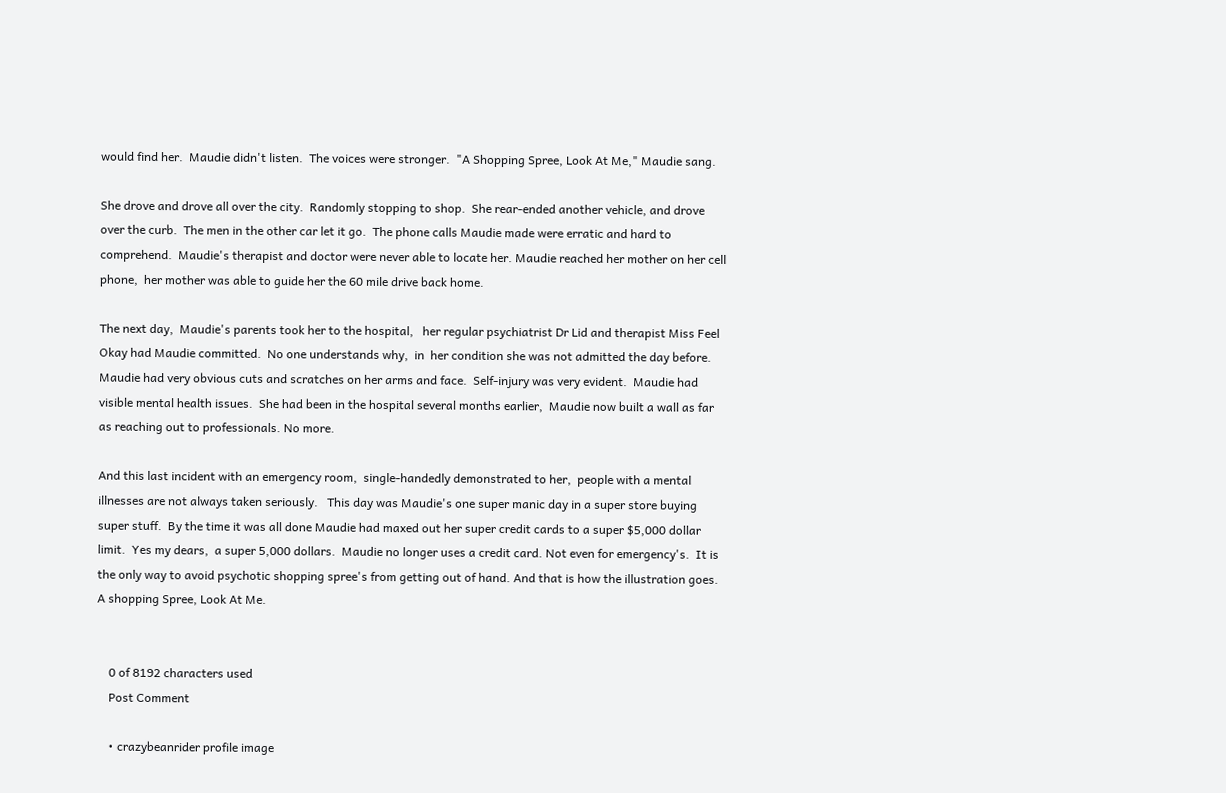would find her.  Maudie didn't listen.  The voices were stronger.  "A Shopping Spree, Look At Me," Maudie sang.

She drove and drove all over the city.  Randomly stopping to shop.  She rear-ended another vehicle, and drove over the curb.  The men in the other car let it go.  The phone calls Maudie made were erratic and hard to comprehend.  Maudie's therapist and doctor were never able to locate her. Maudie reached her mother on her cell phone,  her mother was able to guide her the 60 mile drive back home.

The next day,  Maudie's parents took her to the hospital,   her regular psychiatrist Dr Lid and therapist Miss Feel Okay had Maudie committed.  No one understands why,  in  her condition she was not admitted the day before.  Maudie had very obvious cuts and scratches on her arms and face.  Self-injury was very evident.  Maudie had visible mental health issues.  She had been in the hospital several months earlier,  Maudie now built a wall as far as reaching out to professionals. No more.

And this last incident with an emergency room,  single-handedly demonstrated to her,  people with a mental illnesses are not always taken seriously.   This day was Maudie's one super manic day in a super store buying super stuff.  By the time it was all done Maudie had maxed out her super credit cards to a super $5,000 dollar limit.  Yes my dears,  a super 5,000 dollars.  Maudie no longer uses a credit card. Not even for emergency's.  It is the only way to avoid psychotic shopping spree's from getting out of hand. And that is how the illustration goes. A shopping Spree, Look At Me.


    0 of 8192 characters used
    Post Comment

    • crazybeanrider profile image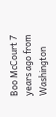Boo McCourt 7 years ago from Washington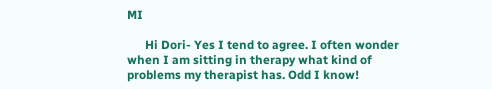MI

      Hi Dori- Yes I tend to agree. I often wonder when I am sitting in therapy what kind of problems my therapist has. Odd I know!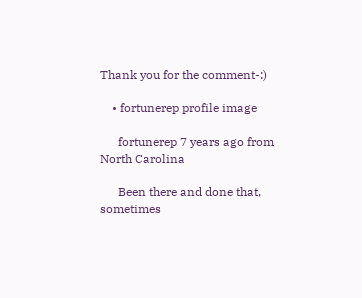Thank you for the comment-:)

    • fortunerep profile image

      fortunerep 7 years ago from North Carolina

      Been there and done that, sometimes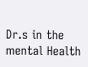Dr.s in the mental Health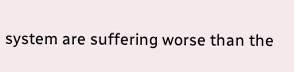system are suffering worse than the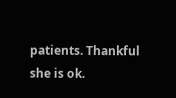patients. Thankful she is ok.